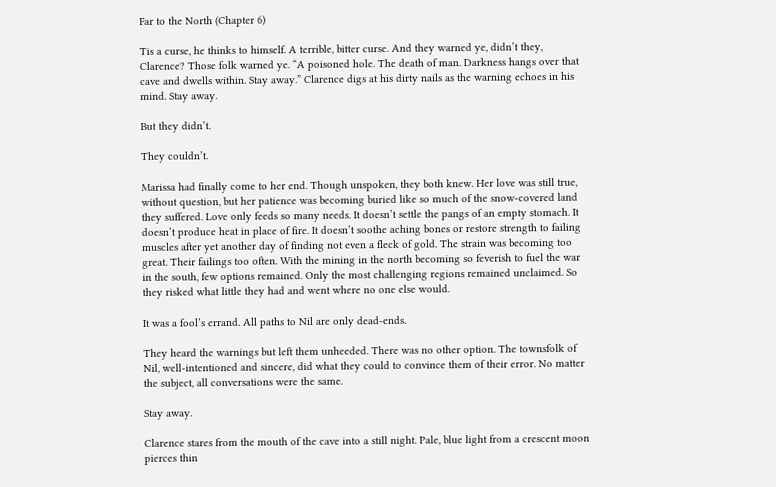Far to the North (Chapter 6)

Tis a curse, he thinks to himself. A terrible, bitter curse. And they warned ye, didn’t they, Clarence? Those folk warned ye. “A poisoned hole. The death of man. Darkness hangs over that cave and dwells within. Stay away.” Clarence digs at his dirty nails as the warning echoes in his mind. Stay away.

But they didn’t.

They couldn’t.

Marissa had finally come to her end. Though unspoken, they both knew. Her love was still true, without question, but her patience was becoming buried like so much of the snow-covered land they suffered. Love only feeds so many needs. It doesn’t settle the pangs of an empty stomach. It doesn’t produce heat in place of fire. It doesn’t soothe aching bones or restore strength to failing muscles after yet another day of finding not even a fleck of gold. The strain was becoming too great. Their failings too often. With the mining in the north becoming so feverish to fuel the war in the south, few options remained. Only the most challenging regions remained unclaimed. So they risked what little they had and went where no one else would.

It was a fool’s errand. All paths to Nil are only dead-ends.

They heard the warnings but left them unheeded. There was no other option. The townsfolk of Nil, well-intentioned and sincere, did what they could to convince them of their error. No matter the subject, all conversations were the same.

Stay away.

Clarence stares from the mouth of the cave into a still night. Pale, blue light from a crescent moon pierces thin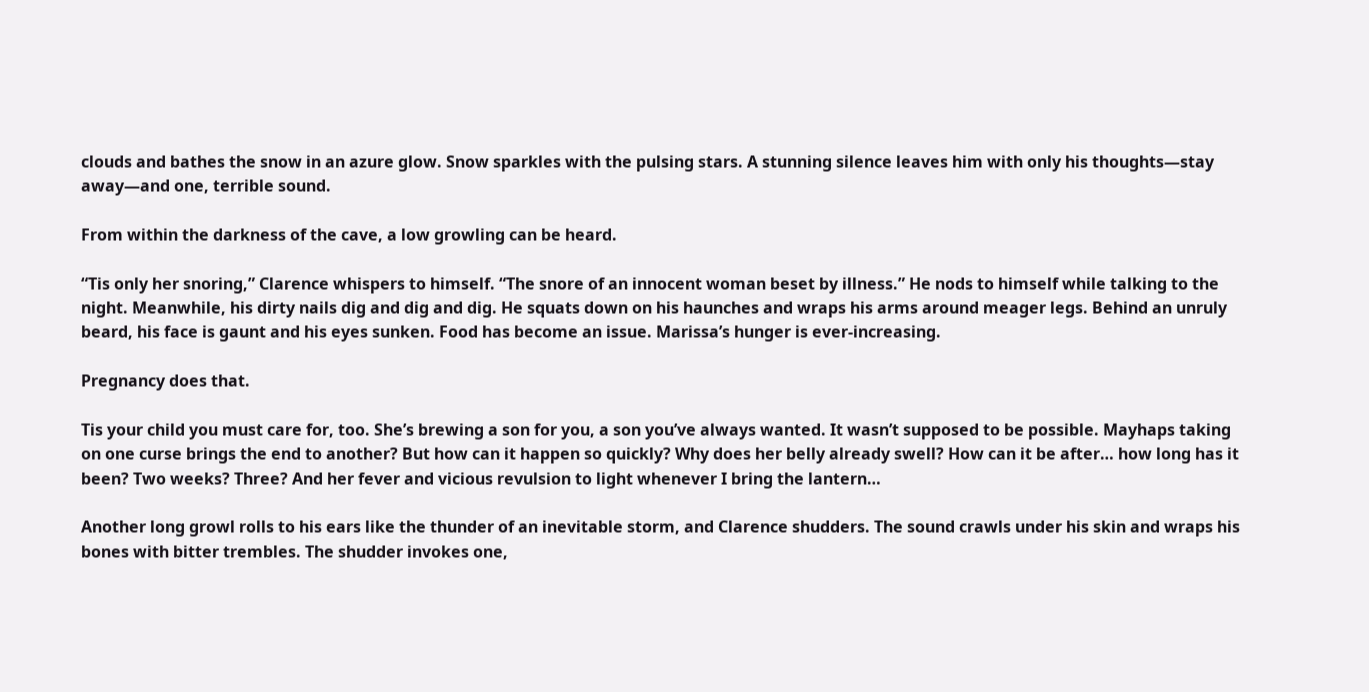clouds and bathes the snow in an azure glow. Snow sparkles with the pulsing stars. A stunning silence leaves him with only his thoughts—stay away—and one, terrible sound.

From within the darkness of the cave, a low growling can be heard.

“Tis only her snoring,” Clarence whispers to himself. “The snore of an innocent woman beset by illness.” He nods to himself while talking to the night. Meanwhile, his dirty nails dig and dig and dig. He squats down on his haunches and wraps his arms around meager legs. Behind an unruly beard, his face is gaunt and his eyes sunken. Food has become an issue. Marissa’s hunger is ever-increasing.

Pregnancy does that.

Tis your child you must care for, too. She’s brewing a son for you, a son you’ve always wanted. It wasn’t supposed to be possible. Mayhaps taking on one curse brings the end to another? But how can it happen so quickly? Why does her belly already swell? How can it be after… how long has it been? Two weeks? Three? And her fever and vicious revulsion to light whenever I bring the lantern…

Another long growl rolls to his ears like the thunder of an inevitable storm, and Clarence shudders. The sound crawls under his skin and wraps his bones with bitter trembles. The shudder invokes one,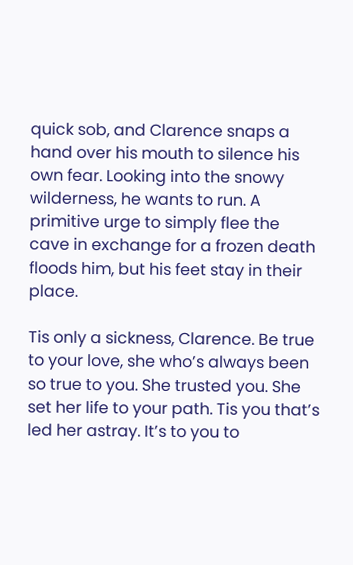quick sob, and Clarence snaps a hand over his mouth to silence his own fear. Looking into the snowy wilderness, he wants to run. A primitive urge to simply flee the cave in exchange for a frozen death floods him, but his feet stay in their place.

Tis only a sickness, Clarence. Be true to your love, she who’s always been so true to you. She trusted you. She set her life to your path. Tis you that’s led her astray. It’s to you to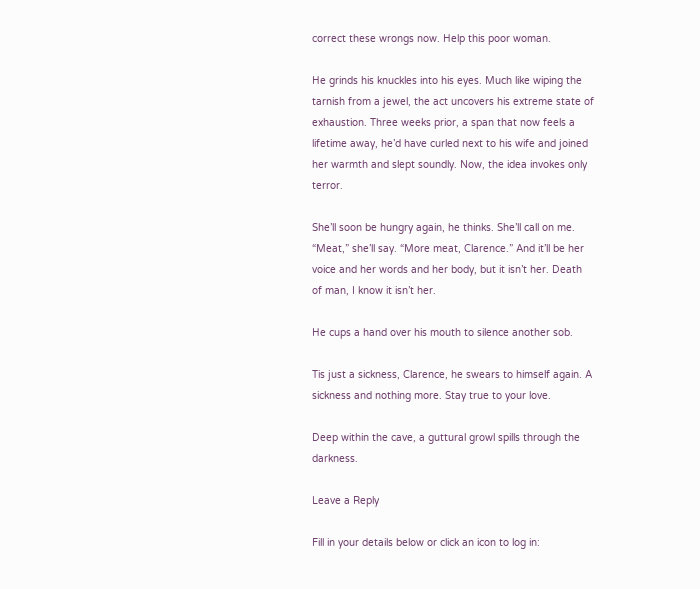correct these wrongs now. Help this poor woman.

He grinds his knuckles into his eyes. Much like wiping the tarnish from a jewel, the act uncovers his extreme state of exhaustion. Three weeks prior, a span that now feels a lifetime away, he’d have curled next to his wife and joined her warmth and slept soundly. Now, the idea invokes only terror.

She’ll soon be hungry again, he thinks. She’ll call on me. “Meat,” she’ll say. “More meat, Clarence.” And it’ll be her voice and her words and her body, but it isn’t her. Death of man, I know it isn’t her.

He cups a hand over his mouth to silence another sob.

Tis just a sickness, Clarence, he swears to himself again. A sickness and nothing more. Stay true to your love.

Deep within the cave, a guttural growl spills through the darkness.

Leave a Reply

Fill in your details below or click an icon to log in: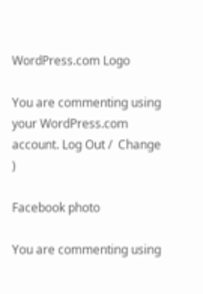WordPress.com Logo

You are commenting using your WordPress.com account. Log Out /  Change )

Facebook photo

You are commenting using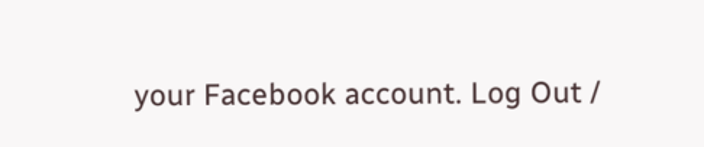your Facebook account. Log Out /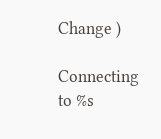Change )

Connecting to %s